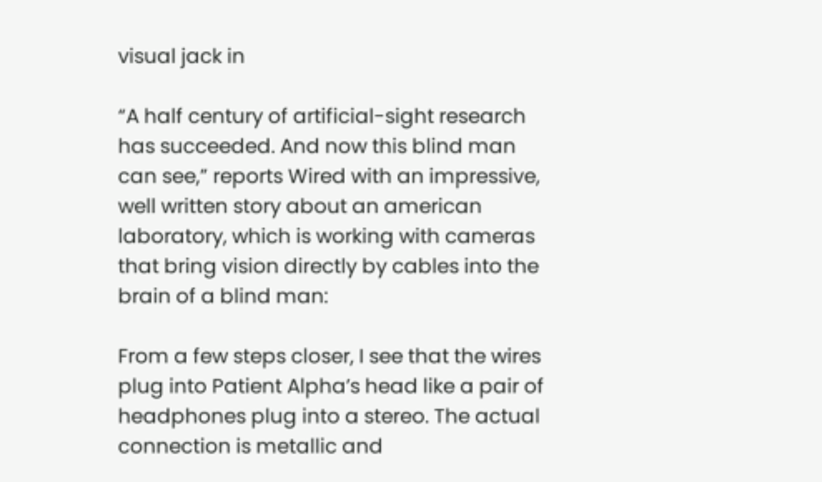visual jack in

“A half century of artificial-sight research has succeeded. And now this blind man can see,” reports Wired with an impressive, well written story about an american laboratory, which is working with cameras that bring vision directly by cables into the brain of a blind man:

From a few steps closer, I see that the wires plug into Patient Alpha’s head like a pair of headphones plug into a stereo. The actual connection is metallic and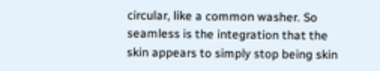circular, like a common washer. So seamless is the integration that the skin appears to simply stop being skin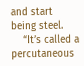and start being steel.
    “It’s called a percutaneous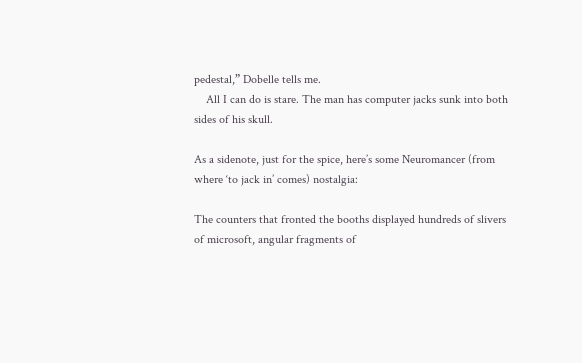pedestal,” Dobelle tells me.
    All I can do is stare. The man has computer jacks sunk into both sides of his skull.

As a sidenote, just for the spice, here’s some Neuromancer (from where ‘to jack in’ comes) nostalgia:

The counters that fronted the booths displayed hundreds of slivers of microsoft, angular fragments of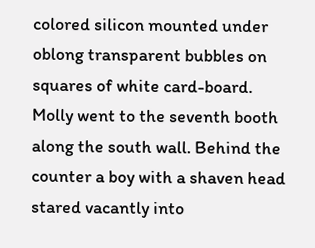colored silicon mounted under oblong transparent bubbles on squares of white card-board. Molly went to the seventh booth along the south wall. Behind the counter a boy with a shaven head stared vacantly into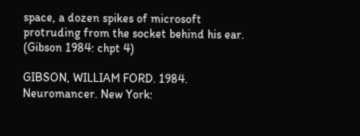space, a dozen spikes of microsoft protruding from the socket behind his ear. (Gibson 1984: chpt 4)

GIBSON, WILLIAM FORD. 1984. Neuromancer. New York: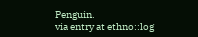Penguin.
via entry at ethno::log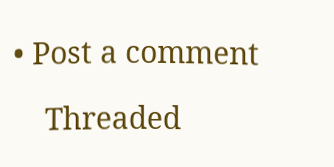• Post a comment

    Threaded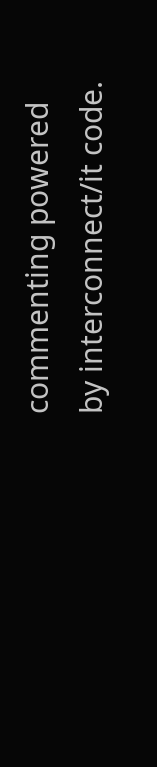commenting powered by interconnect/it code.